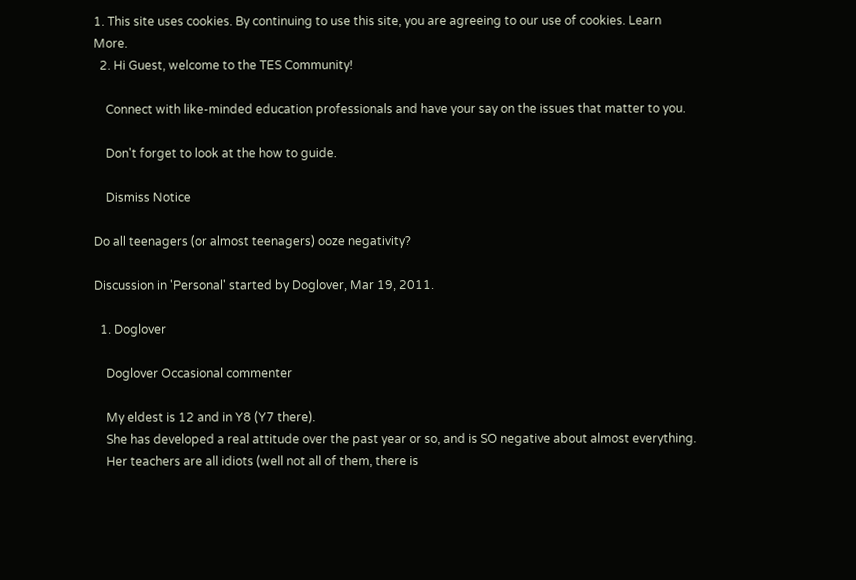1. This site uses cookies. By continuing to use this site, you are agreeing to our use of cookies. Learn More.
  2. Hi Guest, welcome to the TES Community!

    Connect with like-minded education professionals and have your say on the issues that matter to you.

    Don't forget to look at the how to guide.

    Dismiss Notice

Do all teenagers (or almost teenagers) ooze negativity?

Discussion in 'Personal' started by Doglover, Mar 19, 2011.

  1. Doglover

    Doglover Occasional commenter

    My eldest is 12 and in Y8 (Y7 there).
    She has developed a real attitude over the past year or so, and is SO negative about almost everything.
    Her teachers are all idiots (well not all of them, there is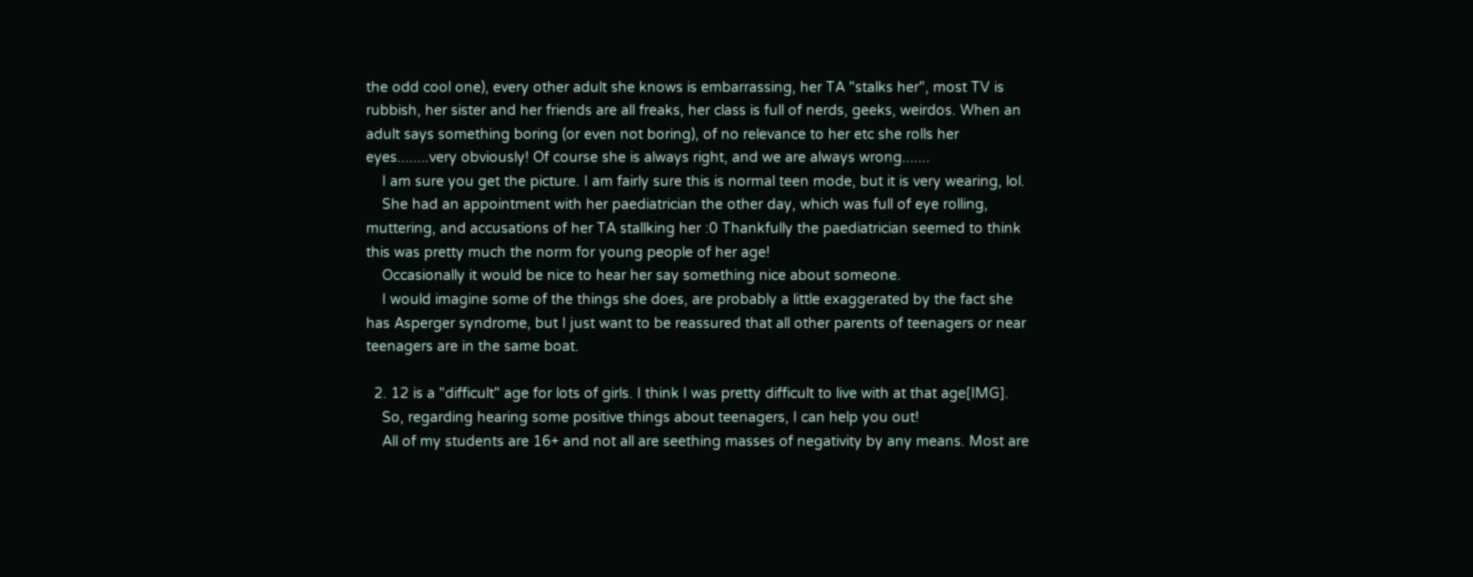the odd cool one), every other adult she knows is embarrassing, her TA "stalks her", most TV is rubbish, her sister and her friends are all freaks, her class is full of nerds, geeks, weirdos. When an adult says something boring (or even not boring), of no relevance to her etc she rolls her eyes........very obviously! Of course she is always right, and we are always wrong.......
    I am sure you get the picture. I am fairly sure this is normal teen mode, but it is very wearing, lol.
    She had an appointment with her paediatrician the other day, which was full of eye rolling, muttering, and accusations of her TA stallking her :0 Thankfully the paediatrician seemed to think this was pretty much the norm for young people of her age!
    Occasionally it would be nice to hear her say something nice about someone.
    I would imagine some of the things she does, are probably a little exaggerated by the fact she has Asperger syndrome, but I just want to be reassured that all other parents of teenagers or near teenagers are in the same boat.

  2. 12 is a "difficult" age for lots of girls. I think I was pretty difficult to live with at that age[IMG].
    So, regarding hearing some positive things about teenagers, I can help you out!
    All of my students are 16+ and not all are seething masses of negativity by any means. Most are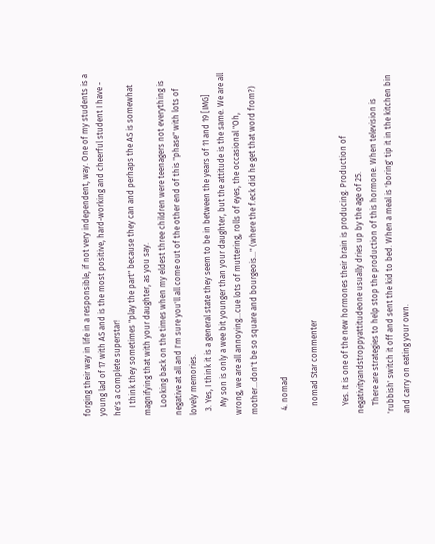forging their way in life in a responsible, if not very independent, way. One of my students is a young lad of 17 with AS and is the most positive, hard-working and cheerful student I have - he's a complete superstar!
    I think they sometimes "play the part" because they can and perhaps the AS is somewhat magnifying that with your daughter, as you say.
    Looking back on the times when my eldest three children were teenagers not everything is negative at all and I'm sure you'll all come out of the other end of this "phase" with lots of lovely memories.
  3. Yes, I think it is a general state they seem to be in between the years of 11 and 19 [IMG]
    My son is only a wee bit younger than your daughter, but the attitude is the same. We are all wrong, we are all annoying...cue lots of muttering, rolls of eyes, the occasional "Oh, mother...don't be so square and bourgeois..." (where the f.eck did he get that word from?)

  4. nomad

    nomad Star commenter

    Yes. It is one of the new hormones their brain is producing. Production of negativityandstroppyattitudeone usually dries up by the age of 25.
    There are strategies to help stop the production of this hormone. When television is 'rubbish' switch it off and sent the kid to bed. When a meal is 'boring' tip it in the kitchen bin and carry on eating your own.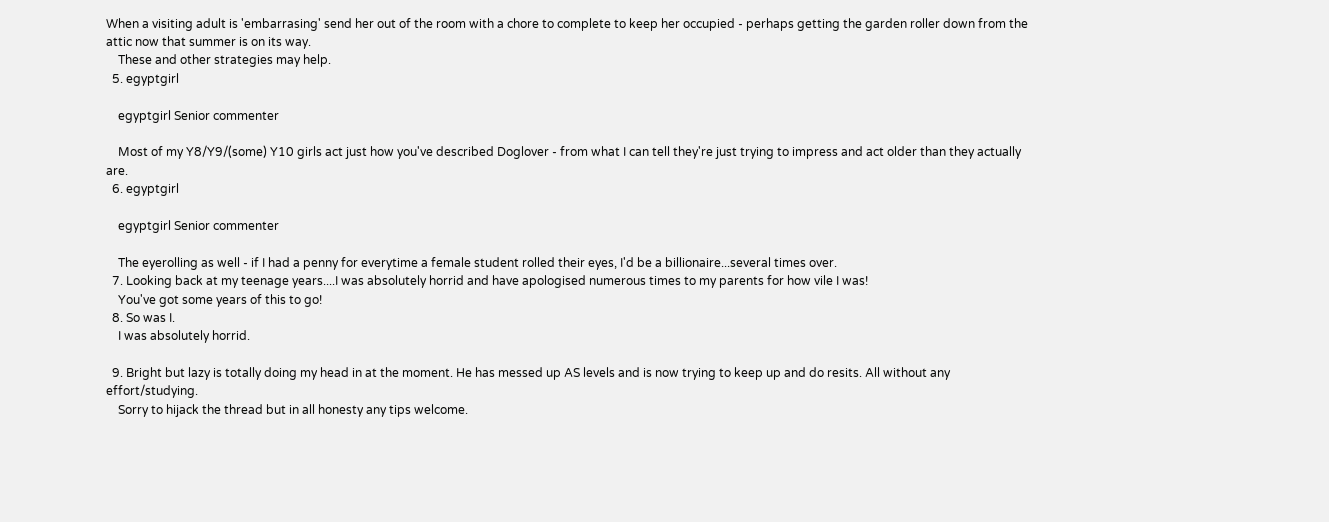When a visiting adult is 'embarrasing' send her out of the room with a chore to complete to keep her occupied - perhaps getting the garden roller down from the attic now that summer is on its way.
    These and other strategies may help.
  5. egyptgirl

    egyptgirl Senior commenter

    Most of my Y8/Y9/(some) Y10 girls act just how you've described Doglover - from what I can tell they're just trying to impress and act older than they actually are.
  6. egyptgirl

    egyptgirl Senior commenter

    The eyerolling as well - if I had a penny for everytime a female student rolled their eyes, I'd be a billionaire...several times over.
  7. Looking back at my teenage years....I was absolutely horrid and have apologised numerous times to my parents for how vile I was!
    You've got some years of this to go!
  8. So was I.
    I was absolutely horrid.

  9. Bright but lazy is totally doing my head in at the moment. He has messed up AS levels and is now trying to keep up and do resits. All without any effort/studying.
    Sorry to hijack the thread but in all honesty any tips welcome.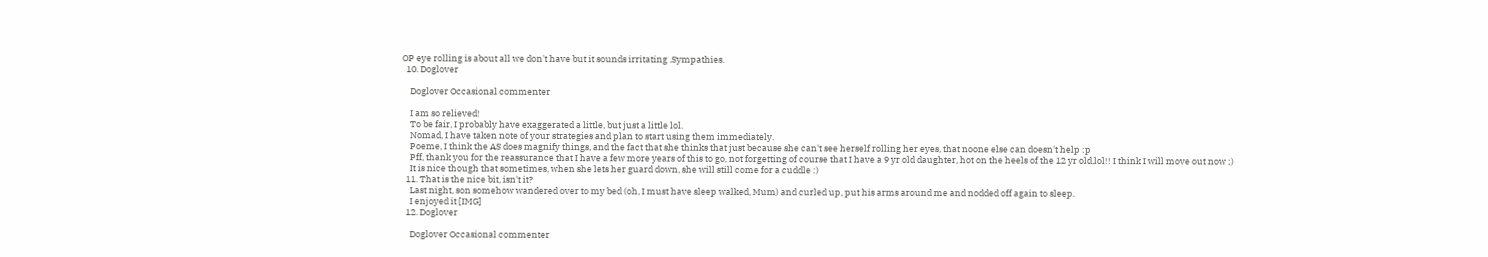OP eye rolling is about all we don't have but it sounds irritating .Sympathies.
  10. Doglover

    Doglover Occasional commenter

    I am so relieved!
    To be fair, I probably have exaggerated a little, but just a little lol.
    Nomad, I have taken note of your strategies and plan to start using them immediately.
    Poeme, I think the AS does magnify things, and the fact that she thinks that just because she can't see herself rolling her eyes, that noone else can doesn't help :p
    Pff, thank you for the reassurance that I have a few more years of this to go, not forgetting of course that I have a 9 yr old daughter, hot on the heels of the 12 yr old,lol!! I think I will move out now ;)
    It is nice though that sometimes, when she lets her guard down, she will still come for a cuddle :)
  11. That is the nice bit, isn't it?
    Last night, son somehow wandered over to my bed (oh, I must have sleep walked, Mum) and curled up, put his arms around me and nodded off again to sleep.
    I enjoyed it [IMG]
  12. Doglover

    Doglover Occasional commenter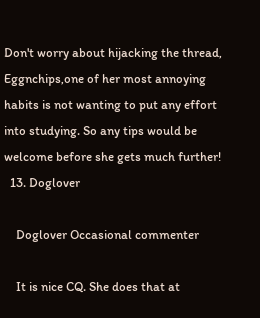Don't worry about hijacking the thread, Eggnchips,one of her most annoying habits is not wanting to put any effort into studying. So any tips would be welcome before she gets much further!
  13. Doglover

    Doglover Occasional commenter

    It is nice CQ. She does that at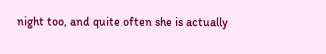night too, and quite often she is actually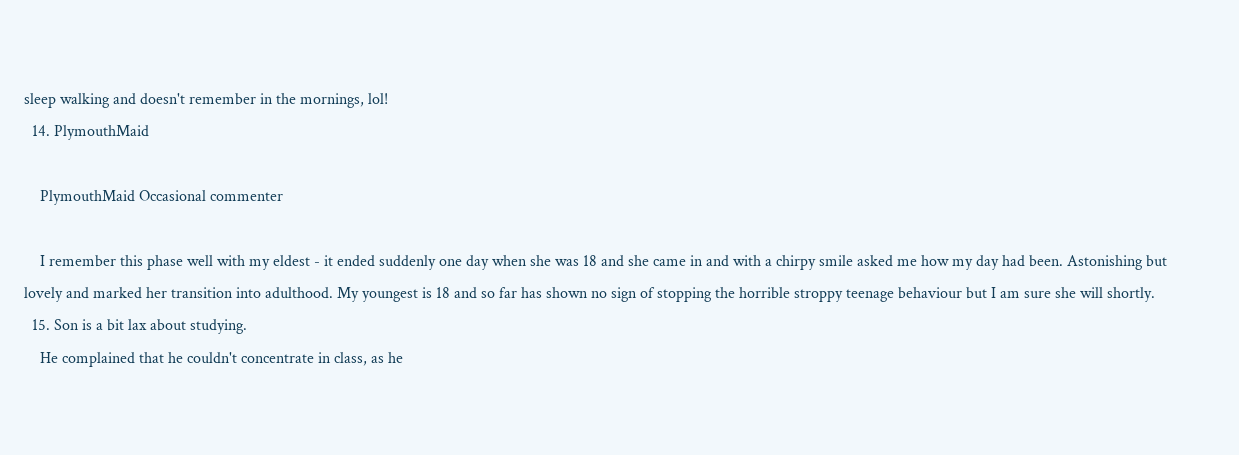sleep walking and doesn't remember in the mornings, lol!
  14. PlymouthMaid

    PlymouthMaid Occasional commenter

    I remember this phase well with my eldest - it ended suddenly one day when she was 18 and she came in and with a chirpy smile asked me how my day had been. Astonishing but lovely and marked her transition into adulthood. My youngest is 18 and so far has shown no sign of stopping the horrible stroppy teenage behaviour but I am sure she will shortly.
  15. Son is a bit lax about studying.
    He complained that he couldn't concentrate in class, as he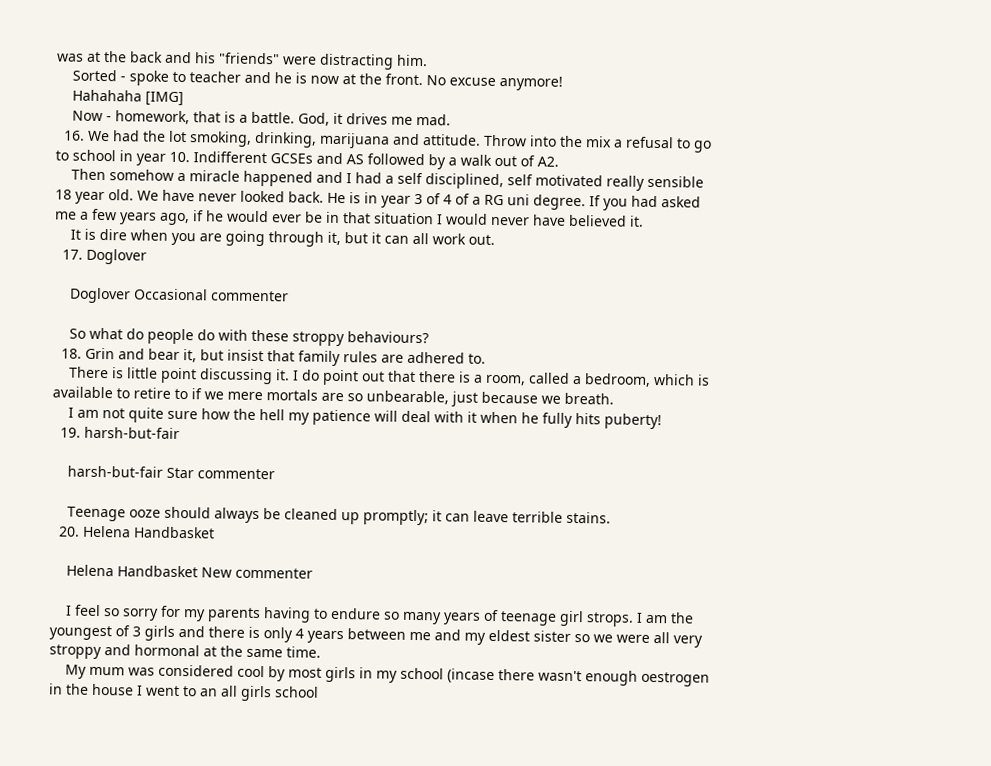was at the back and his "friends" were distracting him.
    Sorted - spoke to teacher and he is now at the front. No excuse anymore!
    Hahahaha [IMG]
    Now - homework, that is a battle. God, it drives me mad.
  16. We had the lot smoking, drinking, marijuana and attitude. Throw into the mix a refusal to go to school in year 10. Indifferent GCSEs and AS followed by a walk out of A2.
    Then somehow a miracle happened and I had a self disciplined, self motivated really sensible 18 year old. We have never looked back. He is in year 3 of 4 of a RG uni degree. If you had asked me a few years ago, if he would ever be in that situation I would never have believed it.
    It is dire when you are going through it, but it can all work out.
  17. Doglover

    Doglover Occasional commenter

    So what do people do with these stroppy behaviours?
  18. Grin and bear it, but insist that family rules are adhered to.
    There is little point discussing it. I do point out that there is a room, called a bedroom, which is available to retire to if we mere mortals are so unbearable, just because we breath.
    I am not quite sure how the hell my patience will deal with it when he fully hits puberty!
  19. harsh-but-fair

    harsh-but-fair Star commenter

    Teenage ooze should always be cleaned up promptly; it can leave terrible stains.
  20. Helena Handbasket

    Helena Handbasket New commenter

    I feel so sorry for my parents having to endure so many years of teenage girl strops. I am the youngest of 3 girls and there is only 4 years between me and my eldest sister so we were all very stroppy and hormonal at the same time.
    My mum was considered cool by most girls in my school (incase there wasn't enough oestrogen in the house I went to an all girls school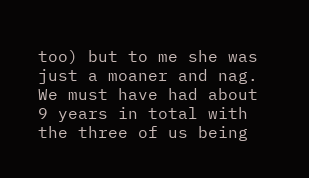too) but to me she was just a moaner and nag. We must have had about 9 years in total with the three of us being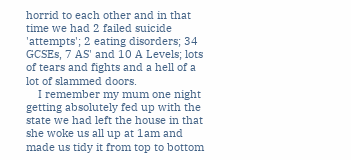horrid to each other and in that time we had 2 failed suicide 'attempts'; 2 eating disorders; 34 GCSEs, 7 AS' and 10 A Levels; lots of tears and fights and a hell of a lot of slammed doors.
    I remember my mum one night getting absolutely fed up with the state we had left the house in that she woke us all up at 1am and made us tidy it from top to bottom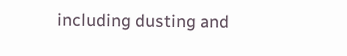including dusting and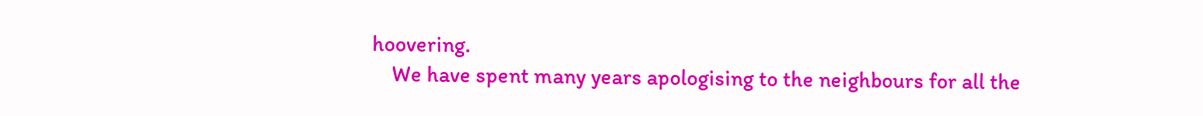hoovering.
    We have spent many years apologising to the neighbours for all the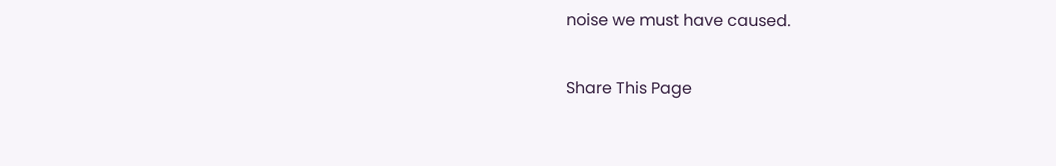noise we must have caused.

Share This Page